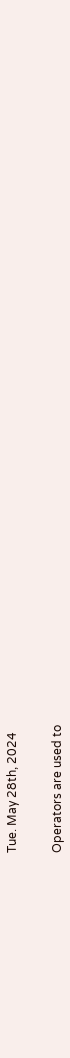Tue. May 28th, 2024


Operators are used to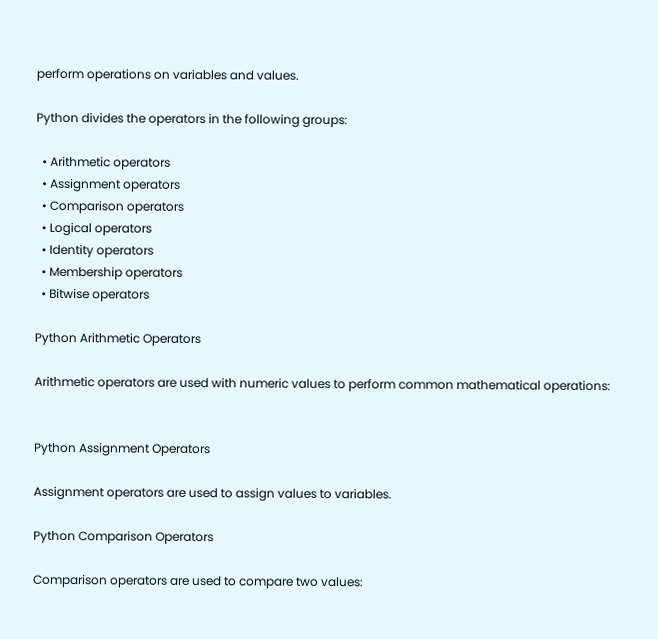perform operations on variables and values.

Python divides the operators in the following groups:

  • Arithmetic operators
  • Assignment operators
  • Comparison operators
  • Logical operators
  • Identity operators
  • Membership operators
  • Bitwise operators

Python Arithmetic Operators

Arithmetic operators are used with numeric values to perform common mathematical operations:


Python Assignment Operators

Assignment operators are used to assign values to variables.

Python Comparison Operators

Comparison operators are used to compare two values: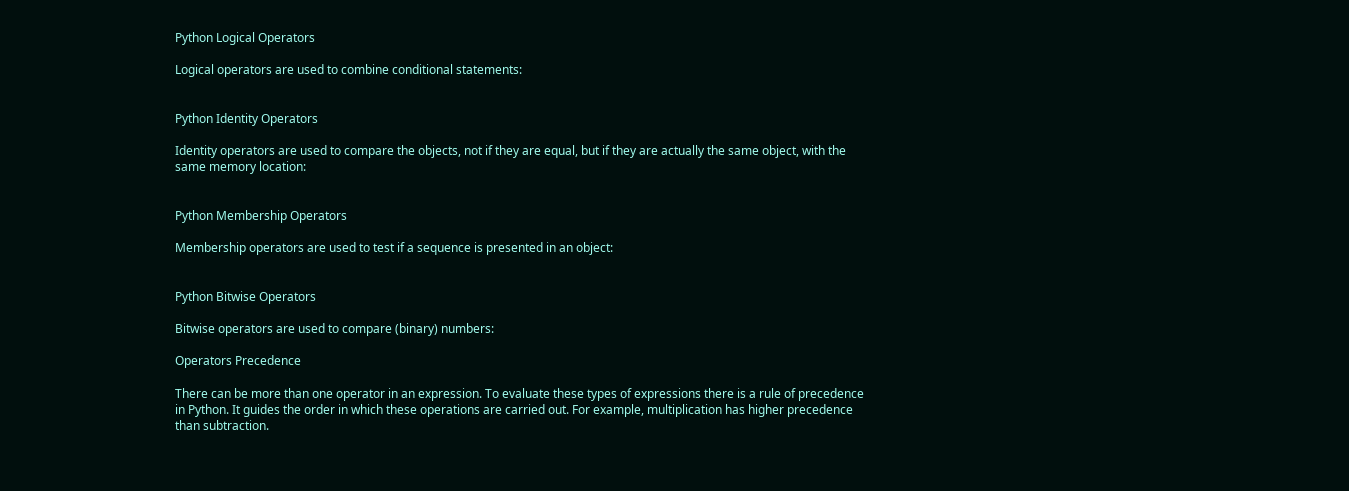Python Logical Operators

Logical operators are used to combine conditional statements:


Python Identity Operators

Identity operators are used to compare the objects, not if they are equal, but if they are actually the same object, with the same memory location:


Python Membership Operators

Membership operators are used to test if a sequence is presented in an object:


Python Bitwise Operators

Bitwise operators are used to compare (binary) numbers:

Operators Precedence

There can be more than one operator in an expression. To evaluate these types of expressions there is a rule of precedence in Python. It guides the order in which these operations are carried out. For example, multiplication has higher precedence than subtraction.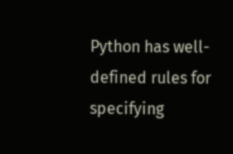Python has well-defined rules for specifying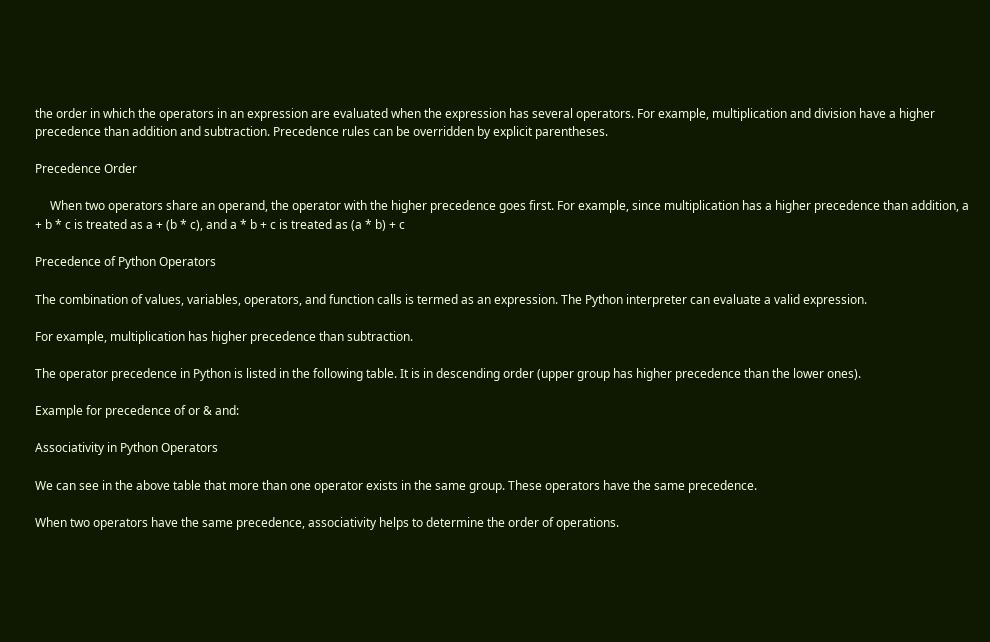the order in which the operators in an expression are evaluated when the expression has several operators. For example, multiplication and division have a higher precedence than addition and subtraction. Precedence rules can be overridden by explicit parentheses.

Precedence Order

     When two operators share an operand, the operator with the higher precedence goes first. For example, since multiplication has a higher precedence than addition, a + b * c is treated as a + (b * c), and a * b + c is treated as (a * b) + c

Precedence of Python Operators

The combination of values, variables, operators, and function calls is termed as an expression. The Python interpreter can evaluate a valid expression.

For example, multiplication has higher precedence than subtraction.

The operator precedence in Python is listed in the following table. It is in descending order (upper group has higher precedence than the lower ones).

Example for precedence of or & and:

Associativity in Python Operators

We can see in the above table that more than one operator exists in the same group. These operators have the same precedence.

When two operators have the same precedence, associativity helps to determine the order of operations.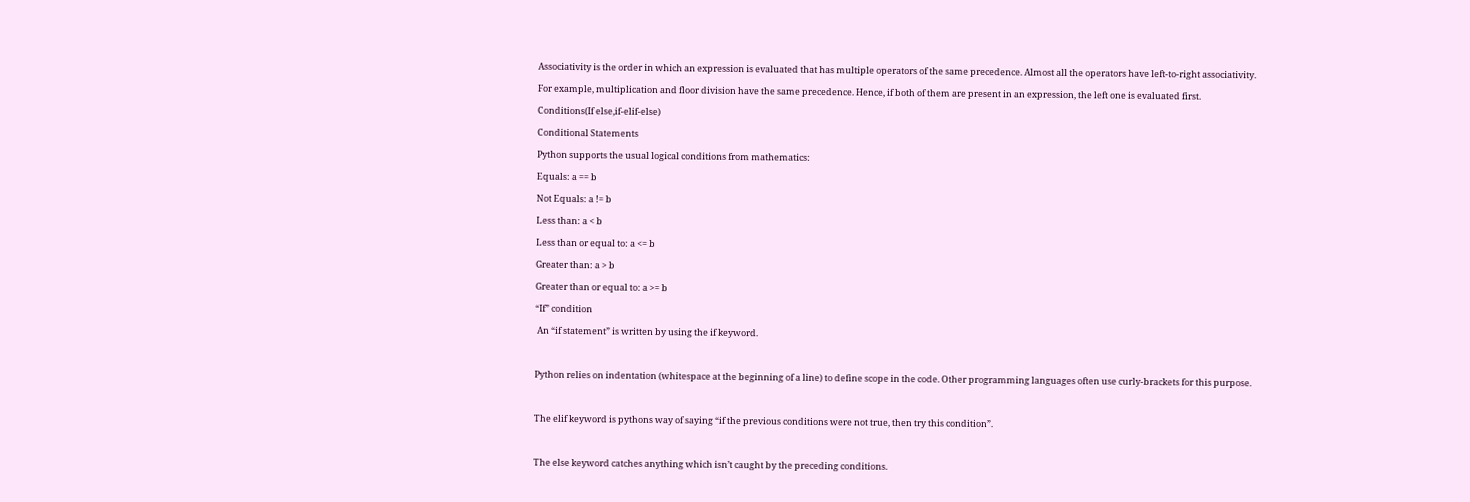Associativity is the order in which an expression is evaluated that has multiple operators of the same precedence. Almost all the operators have left-to-right associativity.

For example, multiplication and floor division have the same precedence. Hence, if both of them are present in an expression, the left one is evaluated first.

Conditions(If else,if-elif-else)

Conditional Statements

Python supports the usual logical conditions from mathematics:

Equals: a == b

Not Equals: a != b

Less than: a < b

Less than or equal to: a <= b

Greater than: a > b

Greater than or equal to: a >= b

“If” condition

 An “if statement” is written by using the if keyword.



Python relies on indentation (whitespace at the beginning of a line) to define scope in the code. Other programming languages often use curly-brackets for this purpose.



The elif keyword is pythons way of saying “if the previous conditions were not true, then try this condition”.



The else keyword catches anything which isn’t caught by the preceding conditions.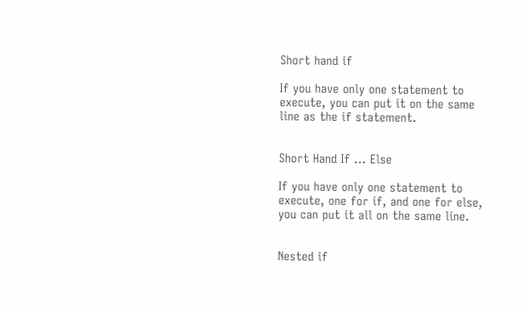Short hand if

If you have only one statement to execute, you can put it on the same line as the if statement.


Short Hand If … Else

If you have only one statement to execute, one for if, and one for else, you can put it all on the same line.


Nested if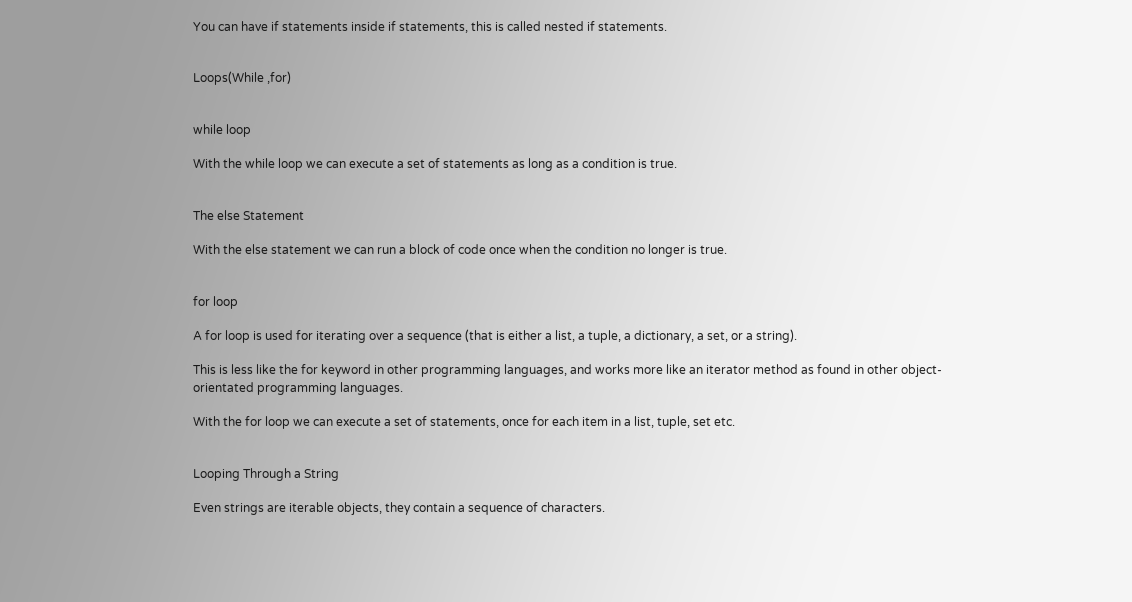You can have if statements inside if statements, this is called nested if statements.


Loops(While ,for)


while loop

With the while loop we can execute a set of statements as long as a condition is true.


The else Statement

With the else statement we can run a block of code once when the condition no longer is true.


for loop

A for loop is used for iterating over a sequence (that is either a list, a tuple, a dictionary, a set, or a string).

This is less like the for keyword in other programming languages, and works more like an iterator method as found in other object-orientated programming languages.

With the for loop we can execute a set of statements, once for each item in a list, tuple, set etc.


Looping Through a String

Even strings are iterable objects, they contain a sequence of characters.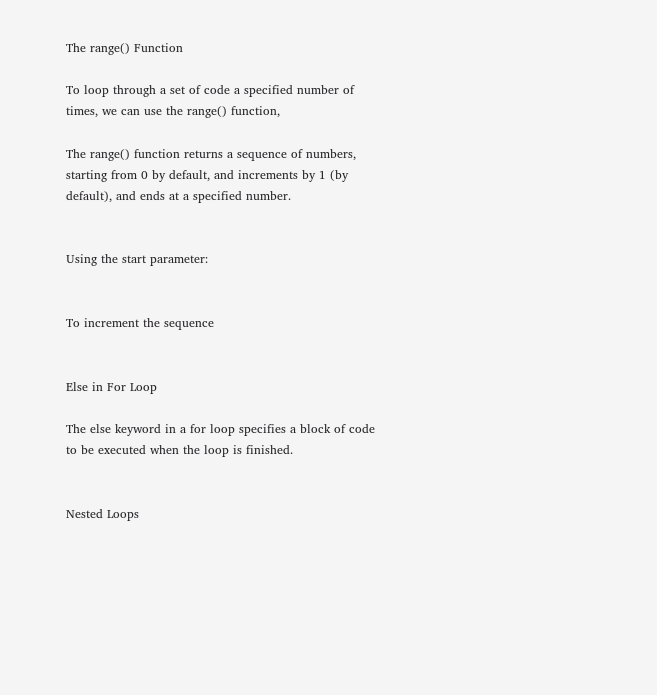The range() Function

To loop through a set of code a specified number of times, we can use the range() function,

The range() function returns a sequence of numbers, starting from 0 by default, and increments by 1 (by default), and ends at a specified number.


Using the start parameter:


To increment the sequence


Else in For Loop

The else keyword in a for loop specifies a block of code to be executed when the loop is finished.


Nested Loops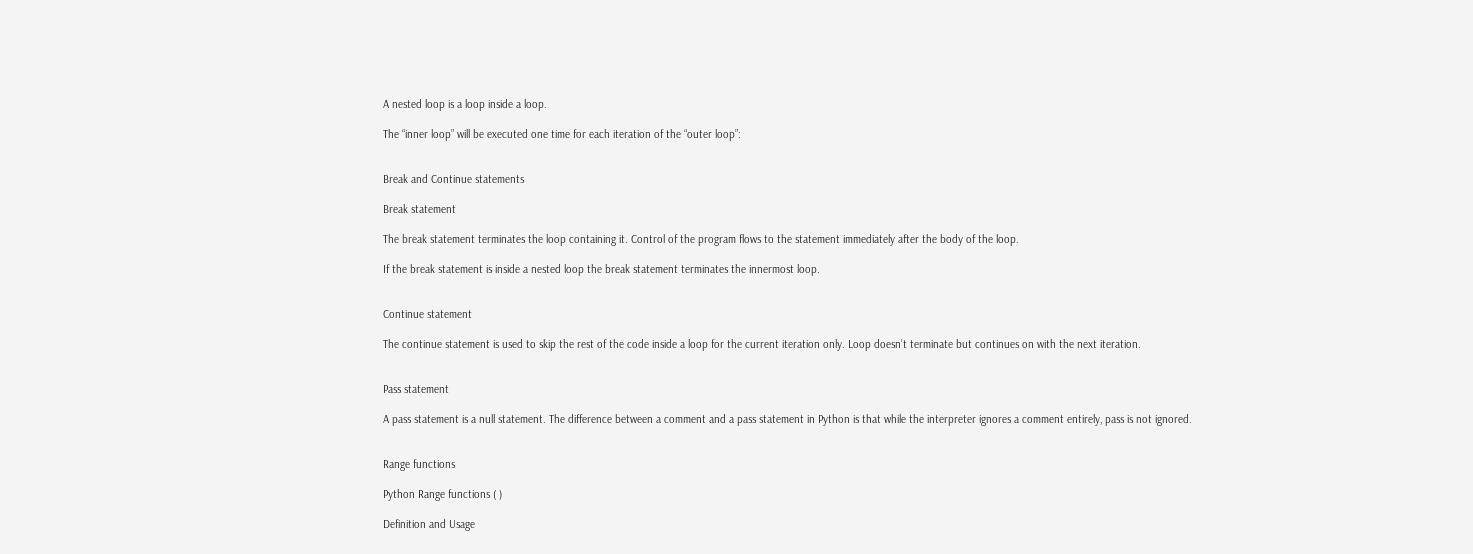A nested loop is a loop inside a loop.

The “inner loop” will be executed one time for each iteration of the “outer loop”:


Break and Continue statements

Break statement

The break statement terminates the loop containing it. Control of the program flows to the statement immediately after the body of the loop.

If the break statement is inside a nested loop the break statement terminates the innermost loop.


Continue statement

The continue statement is used to skip the rest of the code inside a loop for the current iteration only. Loop doesn’t terminate but continues on with the next iteration.


Pass statement

A pass statement is a null statement. The difference between a comment and a pass statement in Python is that while the interpreter ignores a comment entirely, pass is not ignored.


Range functions

Python Range functions ( )

Definition and Usage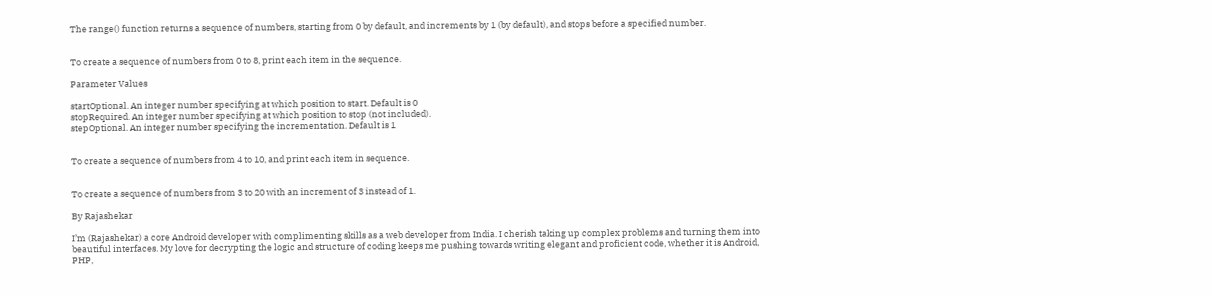The range() function returns a sequence of numbers, starting from 0 by default, and increments by 1 (by default), and stops before a specified number.


To create a sequence of numbers from 0 to 8, print each item in the sequence.

Parameter Values

startOptional. An integer number specifying at which position to start. Default is 0
stopRequired. An integer number specifying at which position to stop (not included).
stepOptional. An integer number specifying the incrementation. Default is 1


To create a sequence of numbers from 4 to 10, and print each item in sequence.


To create a sequence of numbers from 3 to 20 with an increment of 3 instead of 1.

By Rajashekar

I’m (Rajashekar) a core Android developer with complimenting skills as a web developer from India. I cherish taking up complex problems and turning them into beautiful interfaces. My love for decrypting the logic and structure of coding keeps me pushing towards writing elegant and proficient code, whether it is Android, PHP,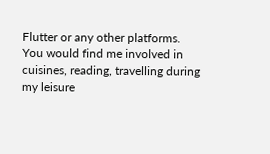Flutter or any other platforms. You would find me involved in cuisines, reading, travelling during my leisure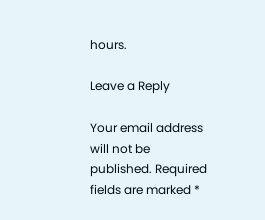hours.

Leave a Reply

Your email address will not be published. Required fields are marked *